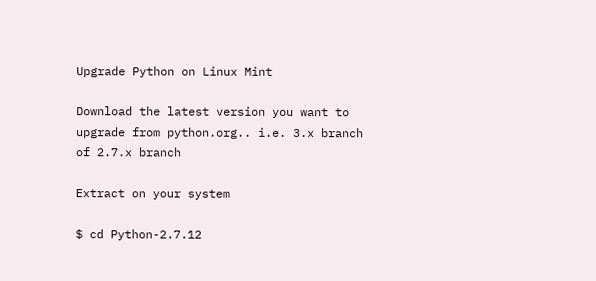Upgrade Python on Linux Mint

Download the latest version you want to upgrade from python.org.. i.e. 3.x branch of 2.7.x branch

Extract on your system

$ cd Python-2.7.12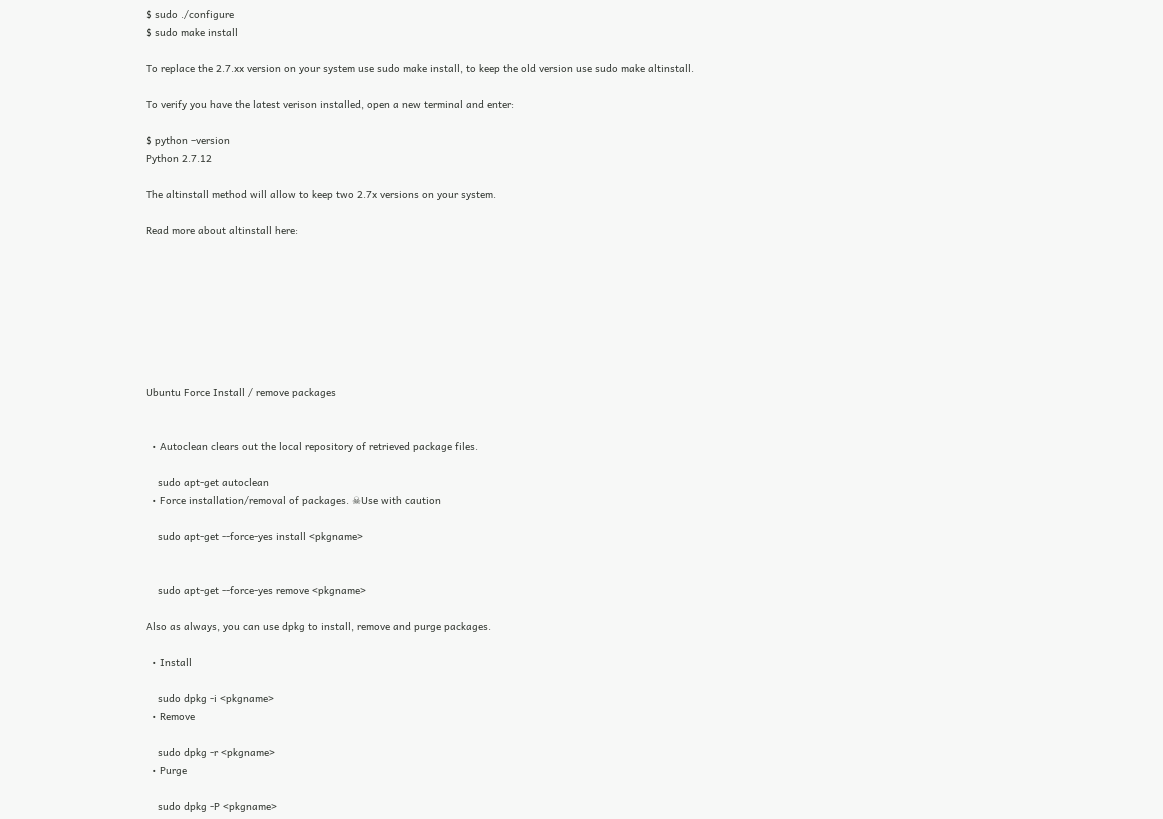$ sudo ./configure
$ sudo make install

To replace the 2.7.xx version on your system use sudo make install, to keep the old version use sudo make altinstall.

To verify you have the latest verison installed, open a new terminal and enter:

$ python –version
Python 2.7.12

The altinstall method will allow to keep two 2.7x versions on your system.

Read more about altinstall here:








Ubuntu Force Install / remove packages


  • Autoclean clears out the local repository of retrieved package files.

    sudo apt-get autoclean
  • Force installation/removal of packages. ☠Use with caution

    sudo apt-get --force-yes install <pkgname>


    sudo apt-get --force-yes remove <pkgname>

Also as always, you can use dpkg to install, remove and purge packages.

  • Install

    sudo dpkg -i <pkgname>
  • Remove

    sudo dpkg -r <pkgname>
  • Purge

    sudo dpkg -P <pkgname>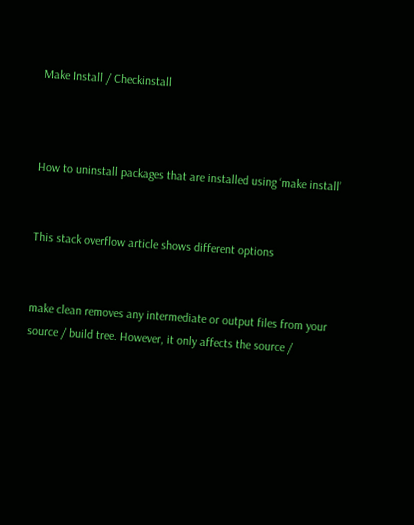Make Install / Checkinstall



How to uninstall packages that are installed using ‘make install’


This stack overflow article shows different options


make clean removes any intermediate or output files from your source / build tree. However, it only affects the source /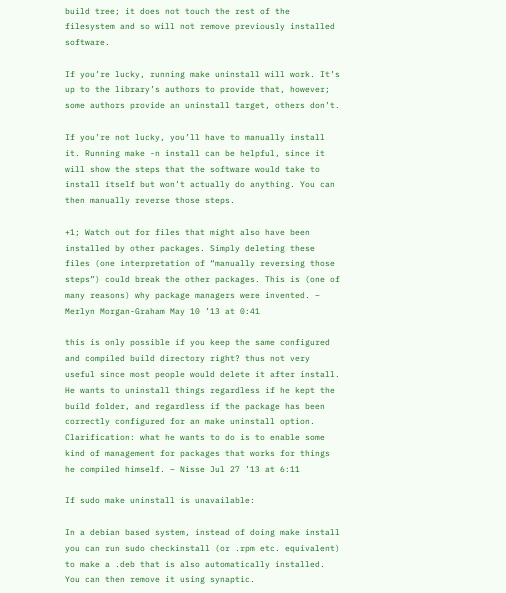build tree; it does not touch the rest of the filesystem and so will not remove previously installed software.

If you’re lucky, running make uninstall will work. It’s up to the library’s authors to provide that, however; some authors provide an uninstall target, others don’t.

If you’re not lucky, you’ll have to manually install it. Running make -n install can be helpful, since it will show the steps that the software would take to install itself but won’t actually do anything. You can then manually reverse those steps.

+1; Watch out for files that might also have been installed by other packages. Simply deleting these files (one interpretation of “manually reversing those steps”) could break the other packages. This is (one of many reasons) why package managers were invented. – Merlyn Morgan-Graham May 10 ’13 at 0:41

this is only possible if you keep the same configured and compiled build directory right? thus not very useful since most people would delete it after install. He wants to uninstall things regardless if he kept the build folder, and regardless if the package has been correctly configured for an make uninstall option. Clarification: what he wants to do is to enable some kind of management for packages that works for things he compiled himself. – Nisse Jul 27 ’13 at 6:11

If sudo make uninstall is unavailable:

In a debian based system, instead of doing make install you can run sudo checkinstall (or .rpm etc. equivalent) to make a .deb that is also automatically installed. You can then remove it using synaptic.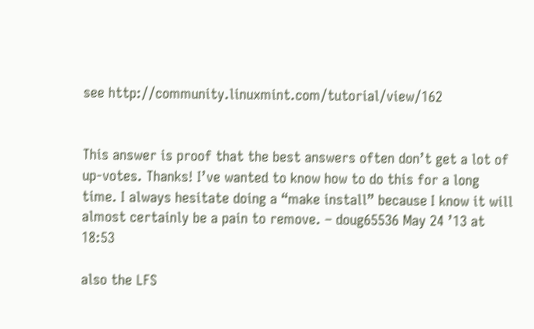see http://community.linuxmint.com/tutorial/view/162


This answer is proof that the best answers often don’t get a lot of up-votes. Thanks! I’ve wanted to know how to do this for a long time. I always hesitate doing a “make install” because I know it will almost certainly be a pain to remove. – doug65536 May 24 ’13 at 18:53

also the LFS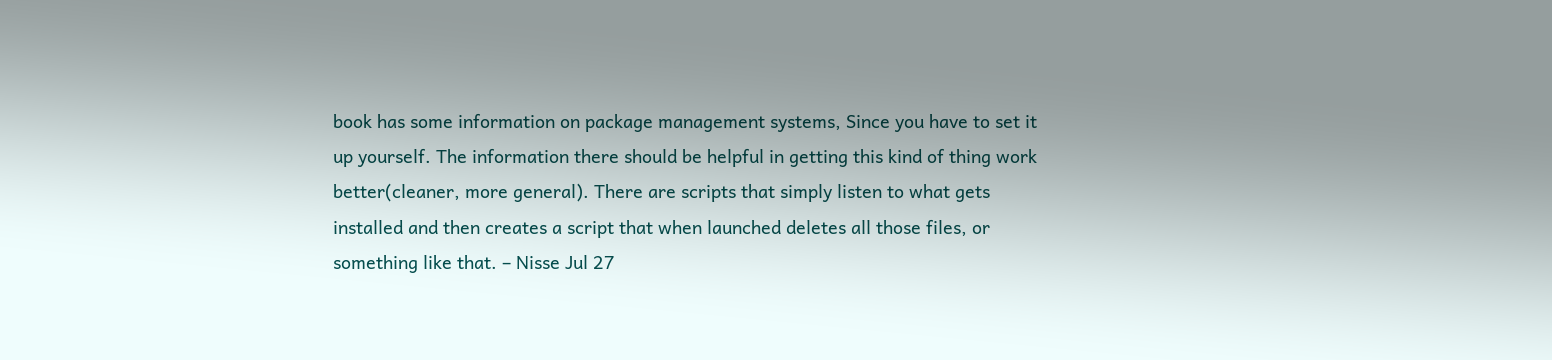book has some information on package management systems, Since you have to set it up yourself. The information there should be helpful in getting this kind of thing work better(cleaner, more general). There are scripts that simply listen to what gets installed and then creates a script that when launched deletes all those files, or something like that. – Nisse Jul 27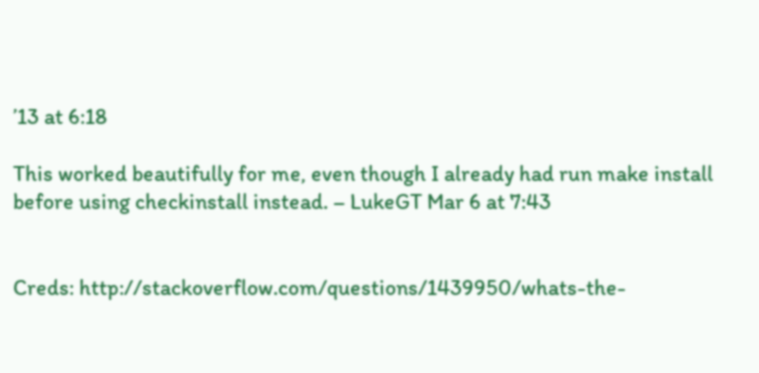’13 at 6:18

This worked beautifully for me, even though I already had run make install before using checkinstall instead. – LukeGT Mar 6 at 7:43


Creds: http://stackoverflow.com/questions/1439950/whats-the-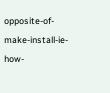opposite-of-make-install-ie-how-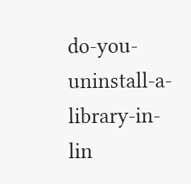do-you-uninstall-a-library-in-lin